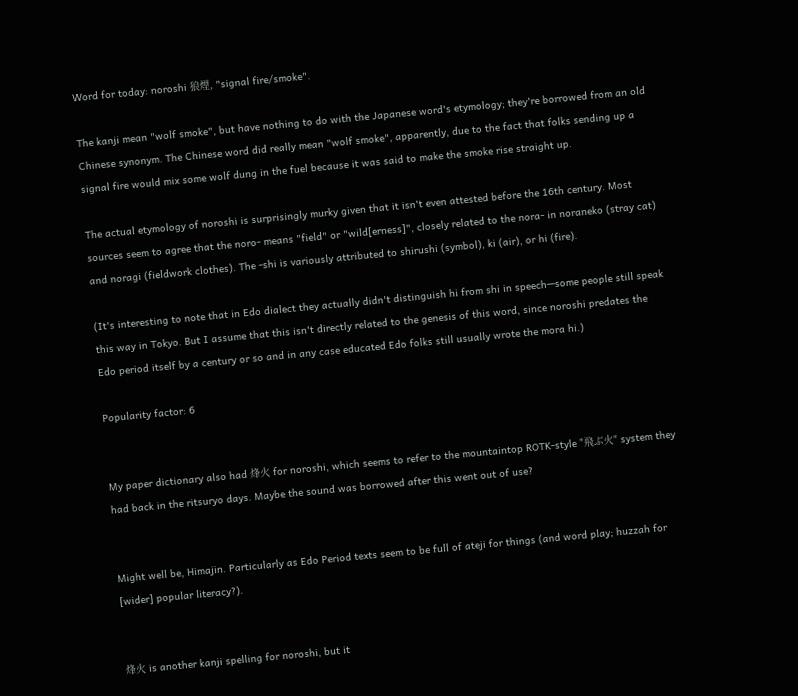Word for today: noroshi 狼煙, "signal fire/smoke".

The kanji mean "wolf smoke", but have nothing to do with the Japanese word's etymology; they're borrowed from an old Chinese synonym. The Chinese word did really mean "wolf smoke", apparently, due to the fact that folks sending up a signal fire would mix some wolf dung in the fuel because it was said to make the smoke rise straight up.

The actual etymology of noroshi is surprisingly murky given that it isn't even attested before the 16th century. Most sources seem to agree that the noro- means "field" or "wild[erness]", closely related to the nora- in noraneko (stray cat) and noragi (fieldwork clothes). The -shi is variously attributed to shirushi (symbol), ki (air), or hi (fire).

(It's interesting to note that in Edo dialect they actually didn't distinguish hi from shi in speech—some people still speak this way in Tokyo. But I assume that this isn't directly related to the genesis of this word, since noroshi predates the Edo period itself by a century or so and in any case educated Edo folks still usually wrote the mora hi.)

Popularity factor: 6


My paper dictionary also had 烽火 for noroshi, which seems to refer to the mountaintop ROTK-style "飛ぶ火" system they had back in the ritsuryo days. Maybe the sound was borrowed after this went out of use?


Might well be, Himajin. Particularly as Edo Period texts seem to be full of ateji for things (and word play; huzzah for [wider] popular literacy?).


烽火 is another kanji spelling for noroshi, but it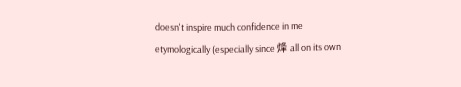doesn't inspire much confidence in me etymologically (especially since 烽 all on its own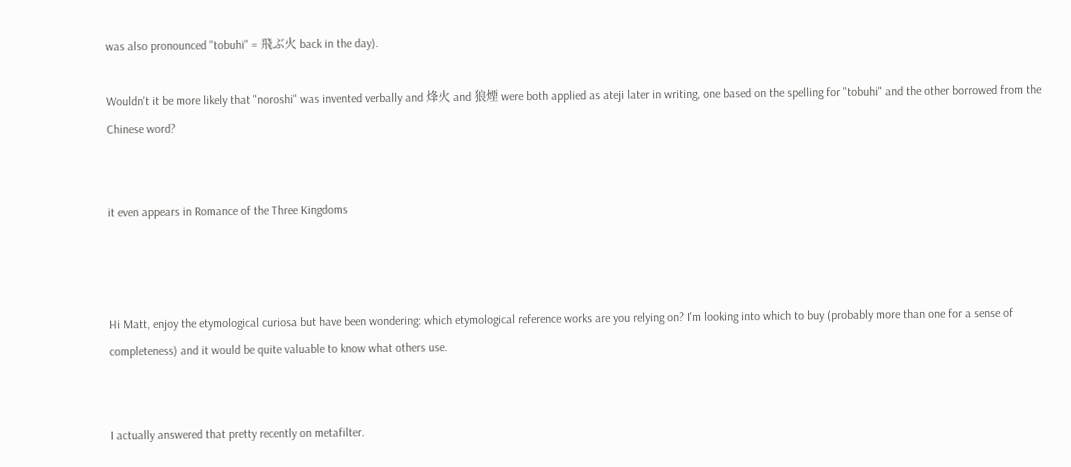was also pronounced "tobuhi" = 飛ぶ火 back in the day).

Wouldn't it be more likely that "noroshi" was invented verbally and 烽火 and 狼煙 were both applied as ateji later in writing, one based on the spelling for "tobuhi" and the other borrowed from the Chinese word?


it even appears in Romance of the Three Kingdoms



Hi Matt, enjoy the etymological curiosa but have been wondering: which etymological reference works are you relying on? I'm looking into which to buy (probably more than one for a sense of completeness) and it would be quite valuable to know what others use.


I actually answered that pretty recently on metafilter.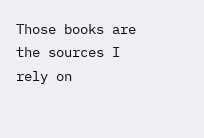Those books are the sources I rely on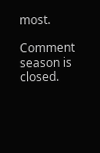most.

Comment season is closed.